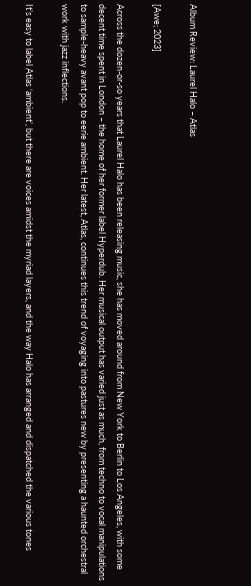Album Review: Laurel Halo – Atlas

[Awe; 2023]

Across the dozen-or-so years that Laurel Halo has been releasing music, she has moved around from New York to Berlin to Los Angeles, with some decent time spent in London – the home of her former label Hyperdub. Her musical output has varied just as much, from techno to vocal manipulations to sample-heavy avant pop to eerie ambient. Her latest, Atlas, continues this trend of voyaging into pastures new by presenting a haunted orchestral work with jazz inflections.

It’s easy to label Atlas ‘ambient’, but there are voices amidst the myriad layers, and the way Halo has arranged and dispatched the various tones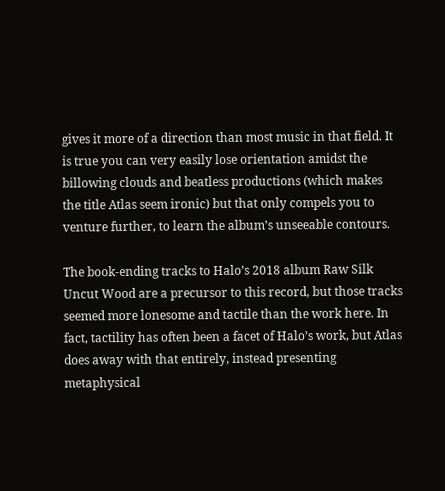gives it more of a direction than most music in that field. It is true you can very easily lose orientation amidst the billowing clouds and beatless productions (which makes the title Atlas seem ironic) but that only compels you to venture further, to learn the album’s unseeable contours.

The book-ending tracks to Halo’s 2018 album Raw Silk Uncut Wood are a precursor to this record, but those tracks seemed more lonesome and tactile than the work here. In fact, tactility has often been a facet of Halo’s work, but Atlas does away with that entirely, instead presenting metaphysical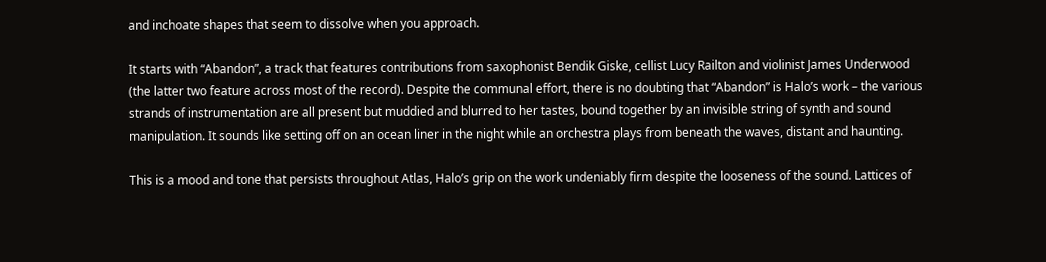and inchoate shapes that seem to dissolve when you approach.

It starts with “Abandon”, a track that features contributions from saxophonist Bendik Giske, cellist Lucy Railton and violinist James Underwood (the latter two feature across most of the record). Despite the communal effort, there is no doubting that “Abandon” is Halo’s work – the various strands of instrumentation are all present but muddied and blurred to her tastes, bound together by an invisible string of synth and sound manipulation. It sounds like setting off on an ocean liner in the night while an orchestra plays from beneath the waves, distant and haunting.

This is a mood and tone that persists throughout Atlas, Halo’s grip on the work undeniably firm despite the looseness of the sound. Lattices of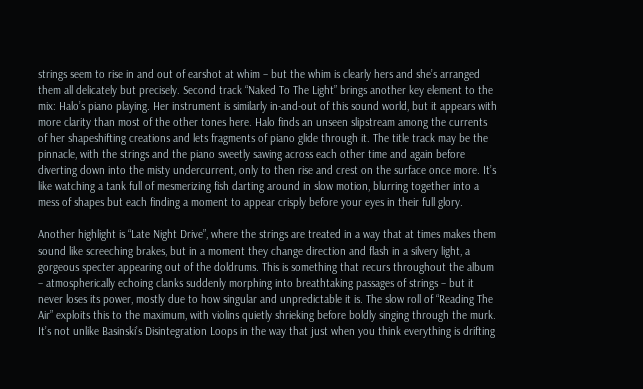strings seem to rise in and out of earshot at whim – but the whim is clearly hers and she’s arranged them all delicately but precisely. Second track “Naked To The Light” brings another key element to the mix: Halo’s piano playing. Her instrument is similarly in-and-out of this sound world, but it appears with more clarity than most of the other tones here. Halo finds an unseen slipstream among the currents of her shapeshifting creations and lets fragments of piano glide through it. The title track may be the pinnacle, with the strings and the piano sweetly sawing across each other time and again before diverting down into the misty undercurrent, only to then rise and crest on the surface once more. It’s like watching a tank full of mesmerizing fish darting around in slow motion, blurring together into a mess of shapes but each finding a moment to appear crisply before your eyes in their full glory.

Another highlight is “Late Night Drive”, where the strings are treated in a way that at times makes them sound like screeching brakes, but in a moment they change direction and flash in a silvery light, a gorgeous specter appearing out of the doldrums. This is something that recurs throughout the album – atmospherically echoing clanks suddenly morphing into breathtaking passages of strings – but it never loses its power, mostly due to how singular and unpredictable it is. The slow roll of “Reading The Air” exploits this to the maximum, with violins quietly shrieking before boldly singing through the murk. It’s not unlike Basinski’s Disintegration Loops in the way that just when you think everything is drifting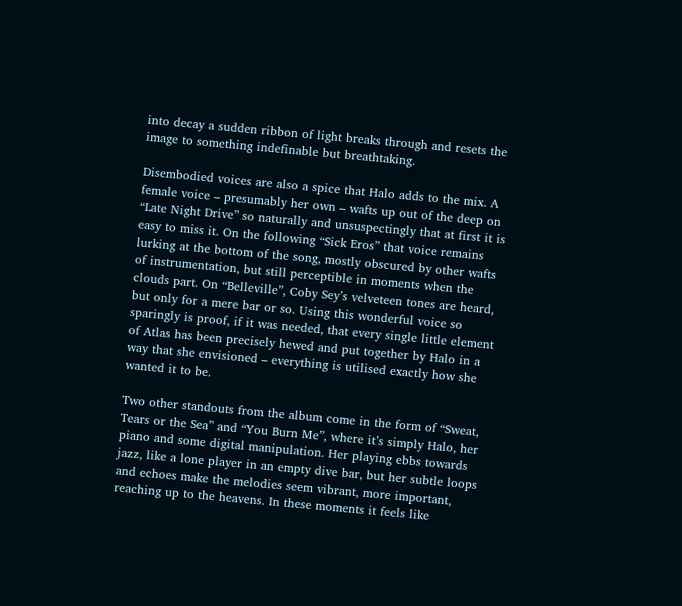into decay a sudden ribbon of light breaks through and resets the image to something indefinable but breathtaking.

Disembodied voices are also a spice that Halo adds to the mix. A female voice – presumably her own – wafts up out of the deep on “Late Night Drive” so naturally and unsuspectingly that at first it is easy to miss it. On the following “Sick Eros” that voice remains lurking at the bottom of the song, mostly obscured by other wafts of instrumentation, but still perceptible in moments when the clouds part. On “Belleville”, Coby Sey’s velveteen tones are heard, but only for a mere bar or so. Using this wonderful voice so sparingly is proof, if it was needed, that every single little element of Atlas has been precisely hewed and put together by Halo in a way that she envisioned – everything is utilised exactly how she wanted it to be.

Two other standouts from the album come in the form of “Sweat, Tears or the Sea” and “You Burn Me”, where it’s simply Halo, her piano and some digital manipulation. Her playing ebbs towards jazz, like a lone player in an empty dive bar, but her subtle loops and echoes make the melodies seem vibrant, more important, reaching up to the heavens. In these moments it feels like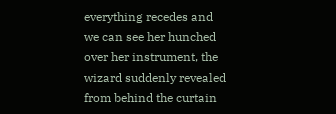everything recedes and we can see her hunched over her instrument, the wizard suddenly revealed from behind the curtain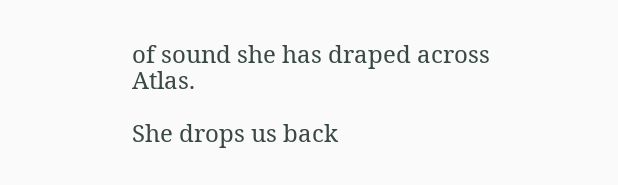of sound she has draped across Atlas.

She drops us back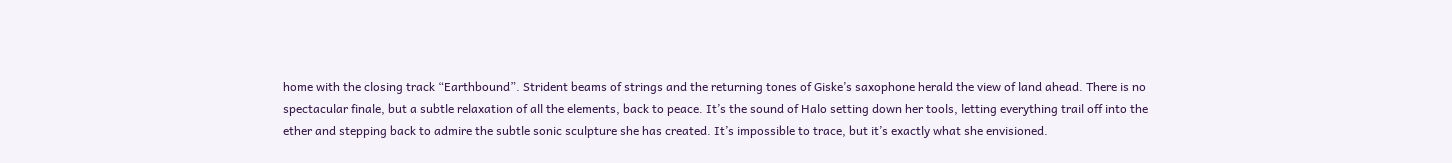home with the closing track “Earthbound”. Strident beams of strings and the returning tones of Giske’s saxophone herald the view of land ahead. There is no spectacular finale, but a subtle relaxation of all the elements, back to peace. It’s the sound of Halo setting down her tools, letting everything trail off into the ether and stepping back to admire the subtle sonic sculpture she has created. It’s impossible to trace, but it’s exactly what she envisioned.